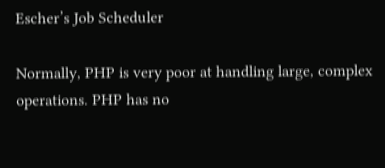Escher’s Job Scheduler

Normally, PHP is very poor at handling large, complex operations. PHP has no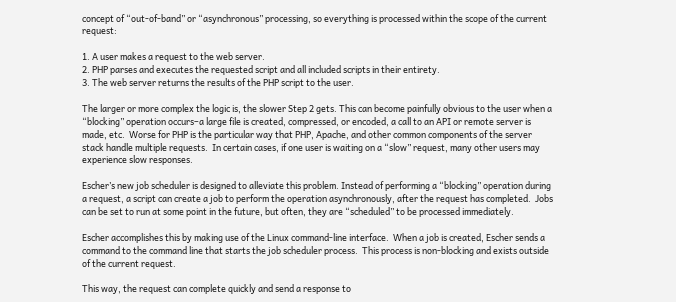concept of “out-of-band” or “asynchronous” processing, so everything is processed within the scope of the current request:

1. A user makes a request to the web server.
2. PHP parses and executes the requested script and all included scripts in their entirety.
3. The web server returns the results of the PHP script to the user.

The larger or more complex the logic is, the slower Step 2 gets. This can become painfully obvious to the user when a “blocking” operation occurs–a large file is created, compressed, or encoded, a call to an API or remote server is made, etc.  Worse for PHP is the particular way that PHP, Apache, and other common components of the server stack handle multiple requests.  In certain cases, if one user is waiting on a “slow” request, many other users may experience slow responses.

Escher’s new job scheduler is designed to alleviate this problem. Instead of performing a “blocking” operation during a request, a script can create a job to perform the operation asynchronously, after the request has completed.  Jobs can be set to run at some point in the future, but often, they are “scheduled” to be processed immediately.

Escher accomplishes this by making use of the Linux command-line interface.  When a job is created, Escher sends a command to the command line that starts the job scheduler process.  This process is non-blocking and exists outside of the current request.

This way, the request can complete quickly and send a response to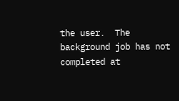the user.  The background job has not completed at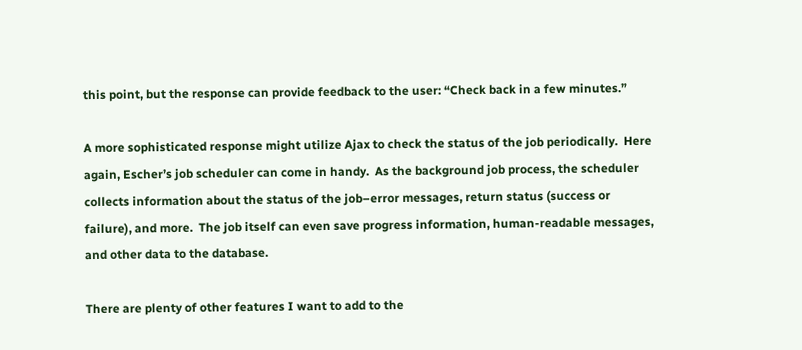this point, but the response can provide feedback to the user: “Check back in a few minutes.”

A more sophisticated response might utilize Ajax to check the status of the job periodically.  Here again, Escher’s job scheduler can come in handy.  As the background job process, the scheduler collects information about the status of the job–error messages, return status (success or failure), and more.  The job itself can even save progress information, human-readable messages, and other data to the database.

There are plenty of other features I want to add to the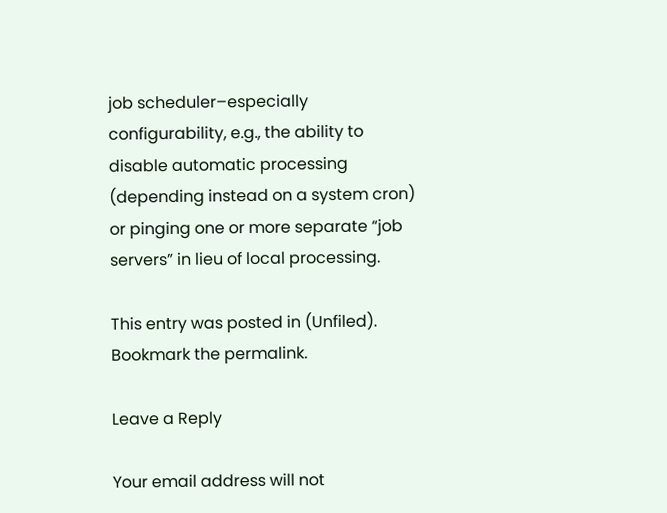job scheduler–especially configurability, e.g., the ability to disable automatic processing (depending instead on a system cron) or pinging one or more separate “job servers” in lieu of local processing.

This entry was posted in (Unfiled). Bookmark the permalink.

Leave a Reply

Your email address will not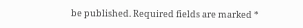be published. Required fields are marked *